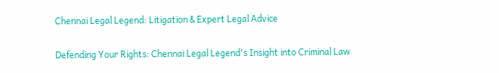Chennai Legal Legend: Litigation & Expert Legal Advice

Defending Your Rights: Chennai Legal Legend's Insight into Criminal Law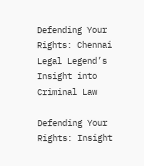Defending Your Rights: Chennai Legal Legend’s Insight into Criminal Law

Defending Your Rights: Insight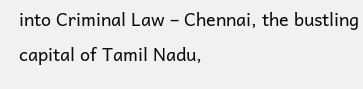into Criminal Law – Chennai, the bustling capital of Tamil Nadu,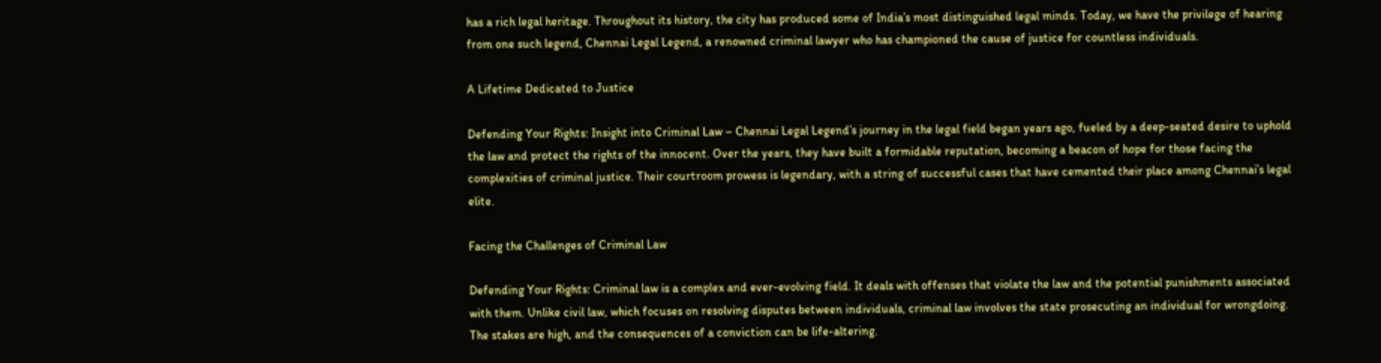has a rich legal heritage. Throughout its history, the city has produced some of India’s most distinguished legal minds. Today, we have the privilege of hearing from one such legend, Chennai Legal Legend, a renowned criminal lawyer who has championed the cause of justice for countless individuals.

A Lifetime Dedicated to Justice

Defending Your Rights: Insight into Criminal Law – Chennai Legal Legend’s journey in the legal field began years ago, fueled by a deep-seated desire to uphold the law and protect the rights of the innocent. Over the years, they have built a formidable reputation, becoming a beacon of hope for those facing the complexities of criminal justice. Their courtroom prowess is legendary, with a string of successful cases that have cemented their place among Chennai’s legal elite.

Facing the Challenges of Criminal Law

Defending Your Rights: Criminal law is a complex and ever-evolving field. It deals with offenses that violate the law and the potential punishments associated with them. Unlike civil law, which focuses on resolving disputes between individuals, criminal law involves the state prosecuting an individual for wrongdoing. The stakes are high, and the consequences of a conviction can be life-altering.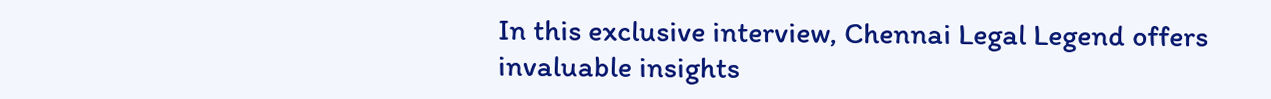In this exclusive interview, Chennai Legal Legend offers invaluable insights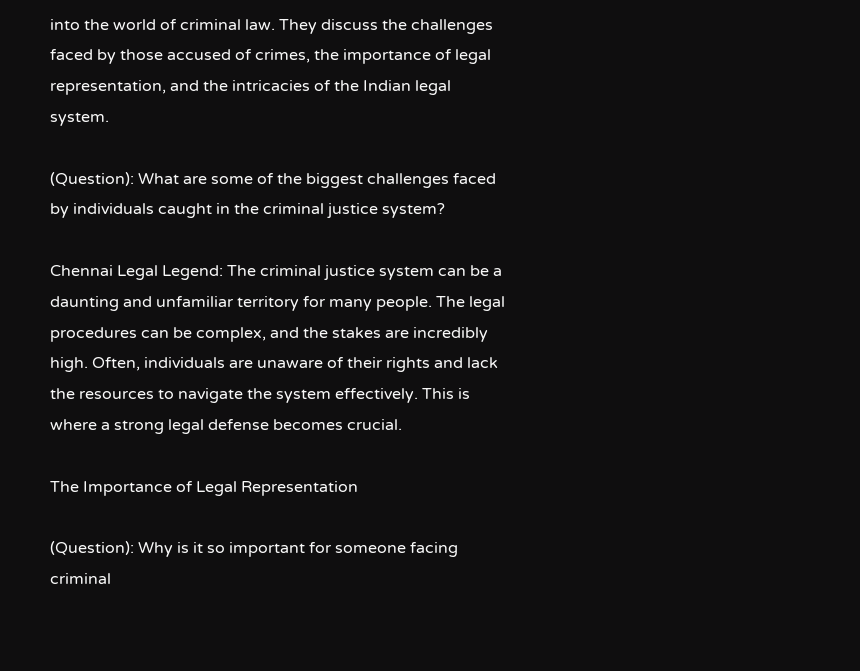into the world of criminal law. They discuss the challenges faced by those accused of crimes, the importance of legal representation, and the intricacies of the Indian legal system.

(Question): What are some of the biggest challenges faced by individuals caught in the criminal justice system?

Chennai Legal Legend: The criminal justice system can be a daunting and unfamiliar territory for many people. The legal procedures can be complex, and the stakes are incredibly high. Often, individuals are unaware of their rights and lack the resources to navigate the system effectively. This is where a strong legal defense becomes crucial.

The Importance of Legal Representation

(Question): Why is it so important for someone facing criminal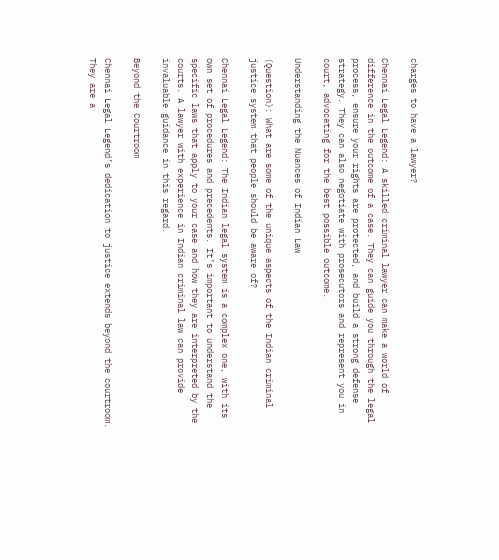charges to have a lawyer?

Chennai Legal Legend: A skilled criminal lawyer can make a world of difference in the outcome of a case. They can guide you through the legal process, ensure your rights are protected, and build a strong defense strategy. They can also negotiate with prosecutors and represent you in court, advocating for the best possible outcome.

Understanding the Nuances of Indian Law

(Question): What are some of the unique aspects of the Indian criminal justice system that people should be aware of?

Chennai Legal Legend: The Indian legal system is a complex one, with its own set of procedures and precedents. It’s important to understand the specific laws that apply to your case and how they are interpreted by the courts. A lawyer with experience in Indian criminal law can provide invaluable guidance in this regard.

Beyond the Courtroom

Chennai Legal Legend’s dedication to justice extends beyond the courtroom. They are a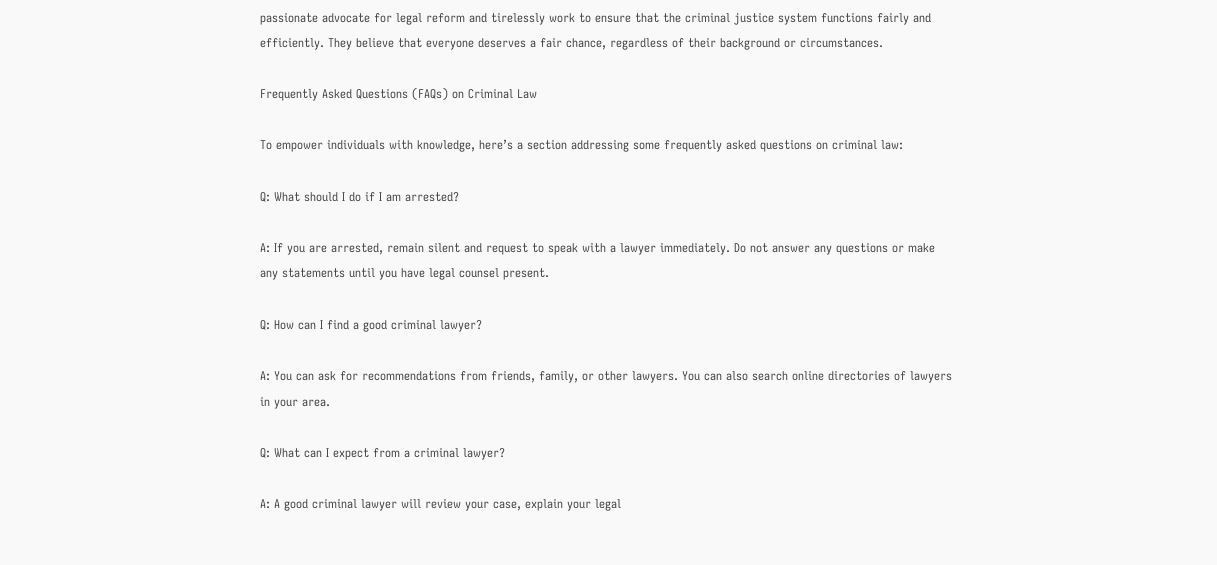passionate advocate for legal reform and tirelessly work to ensure that the criminal justice system functions fairly and efficiently. They believe that everyone deserves a fair chance, regardless of their background or circumstances.

Frequently Asked Questions (FAQs) on Criminal Law

To empower individuals with knowledge, here’s a section addressing some frequently asked questions on criminal law:

Q: What should I do if I am arrested?

A: If you are arrested, remain silent and request to speak with a lawyer immediately. Do not answer any questions or make any statements until you have legal counsel present.

Q: How can I find a good criminal lawyer?

A: You can ask for recommendations from friends, family, or other lawyers. You can also search online directories of lawyers in your area.

Q: What can I expect from a criminal lawyer?

A: A good criminal lawyer will review your case, explain your legal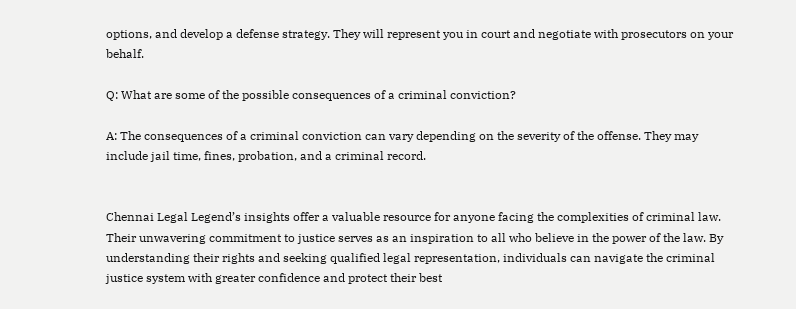options, and develop a defense strategy. They will represent you in court and negotiate with prosecutors on your behalf.

Q: What are some of the possible consequences of a criminal conviction?

A: The consequences of a criminal conviction can vary depending on the severity of the offense. They may include jail time, fines, probation, and a criminal record.


Chennai Legal Legend’s insights offer a valuable resource for anyone facing the complexities of criminal law. Their unwavering commitment to justice serves as an inspiration to all who believe in the power of the law. By understanding their rights and seeking qualified legal representation, individuals can navigate the criminal justice system with greater confidence and protect their best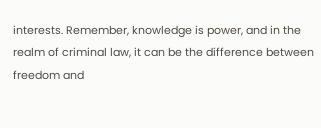interests. Remember, knowledge is power, and in the realm of criminal law, it can be the difference between freedom and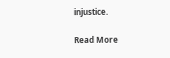injustice.

Read More